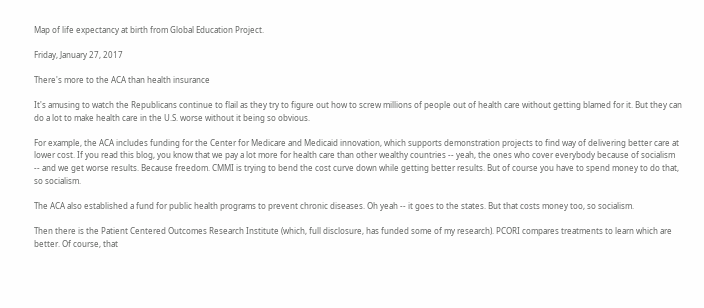Map of life expectancy at birth from Global Education Project.

Friday, January 27, 2017

There's more to the ACA than health insurance

It's amusing to watch the Republicans continue to flail as they try to figure out how to screw millions of people out of health care without getting blamed for it. But they can do a lot to make health care in the U.S. worse without it being so obvious.

For example, the ACA includes funding for the Center for Medicare and Medicaid innovation, which supports demonstration projects to find way of delivering better care at lower cost. If you read this blog, you know that we pay a lot more for health care than other wealthy countries -- yeah, the ones who cover everybody because of socialism -- and we get worse results. Because freedom. CMMI is trying to bend the cost curve down while getting better results. But of course you have to spend money to do that, so socialism.

The ACA also established a fund for public health programs to prevent chronic diseases. Oh yeah -- it goes to the states. But that costs money too, so socialism.

Then there is the Patient Centered Outcomes Research Institute (which, full disclosure, has funded some of my research). PCORI compares treatments to learn which are better. Of course, that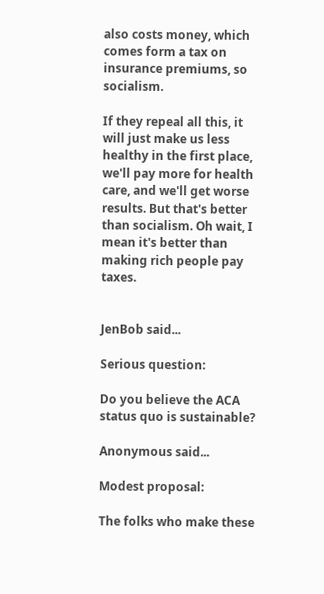also costs money, which comes form a tax on insurance premiums, so socialism.

If they repeal all this, it will just make us less healthy in the first place, we'll pay more for health care, and we'll get worse results. But that's better than socialism. Oh wait, I mean it's better than making rich people pay taxes.


JenBob said...

Serious question:

Do you believe the ACA status quo is sustainable?

Anonymous said...

Modest proposal:

The folks who make these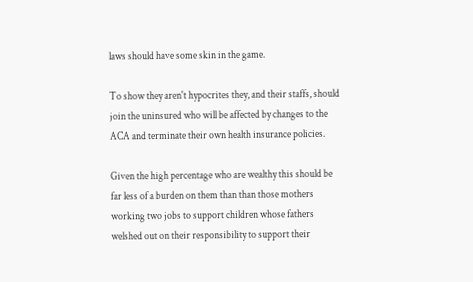laws should have some skin in the game.

To show they aren't hypocrites they, and their staffs, should join the uninsured who will be affected by changes to the ACA and terminate their own health insurance policies.

Given the high percentage who are wealthy this should be far less of a burden on them than than those mothers working two jobs to support children whose fathers welshed out on their responsibility to support their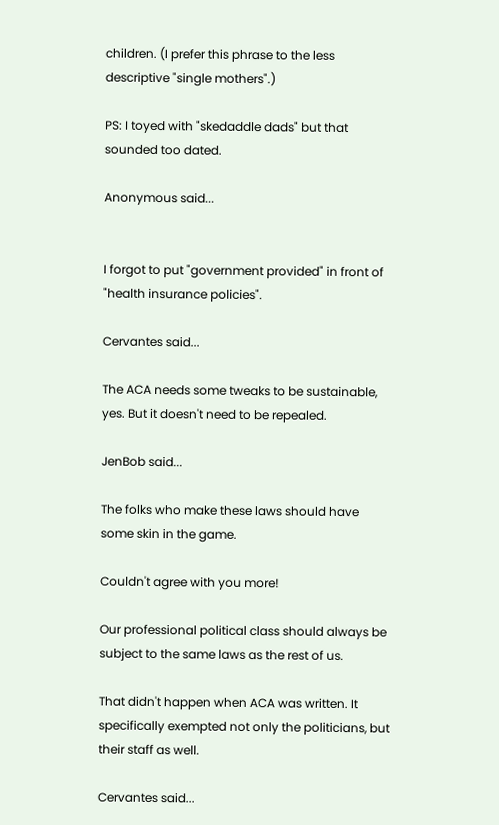children. (I prefer this phrase to the less descriptive "single mothers".)

PS: I toyed with "skedaddle dads" but that sounded too dated.

Anonymous said...


I forgot to put "government provided" in front of "health insurance policies".

Cervantes said...

The ACA needs some tweaks to be sustainable, yes. But it doesn't need to be repealed.

JenBob said...

The folks who make these laws should have some skin in the game.

Couldn't agree with you more!

Our professional political class should always be subject to the same laws as the rest of us.

That didn't happen when ACA was written. It specifically exempted not only the politicians, but their staff as well.

Cervantes said...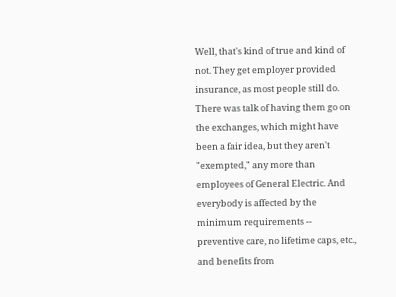Well, that's kind of true and kind of not. They get employer provided insurance, as most people still do. There was talk of having them go on the exchanges, which might have been a fair idea, but they aren't "exempted," any more than employees of General Electric. And everybody is affected by the minimum requirements -- preventive care, no lifetime caps, etc., and benefits from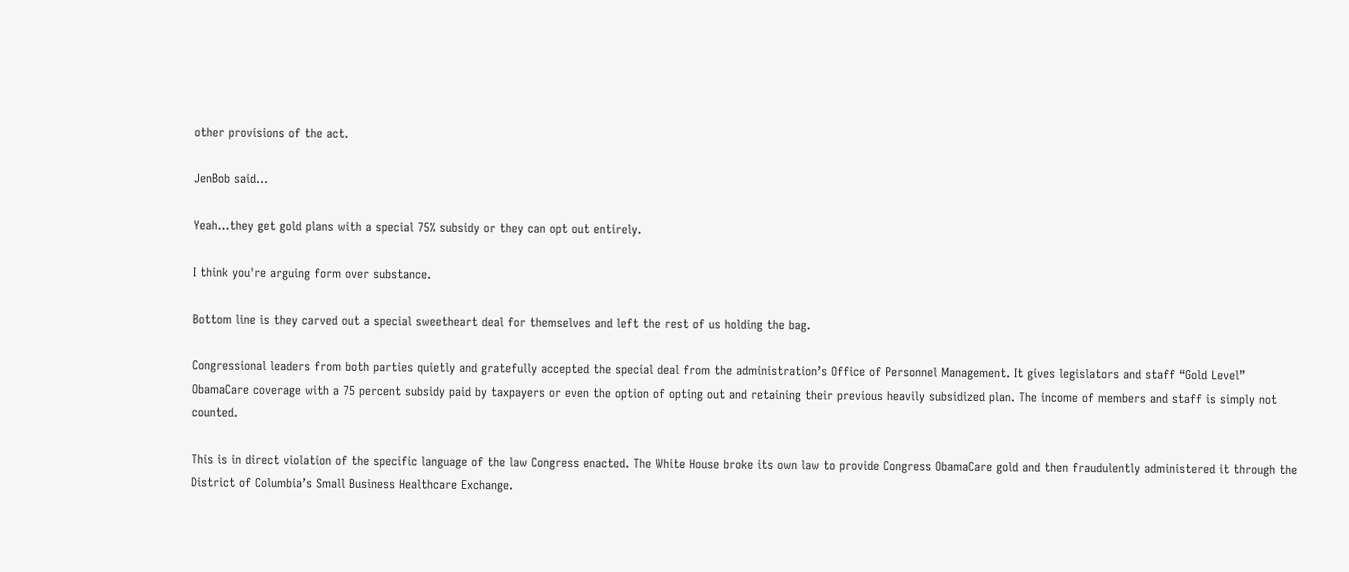other provisions of the act.

JenBob said...

Yeah...they get gold plans with a special 75% subsidy or they can opt out entirely.

I think you're arguing form over substance.

Bottom line is they carved out a special sweetheart deal for themselves and left the rest of us holding the bag.

Congressional leaders from both parties quietly and gratefully accepted the special deal from the administration’s Office of Personnel Management. It gives legislators and staff “Gold Level” ObamaCare coverage with a 75 percent subsidy paid by taxpayers or even the option of opting out and retaining their previous heavily subsidized plan. The income of members and staff is simply not counted.

This is in direct violation of the specific language of the law Congress enacted. The White House broke its own law to provide Congress ObamaCare gold and then fraudulently administered it through the District of Columbia’s Small Business Healthcare Exchange.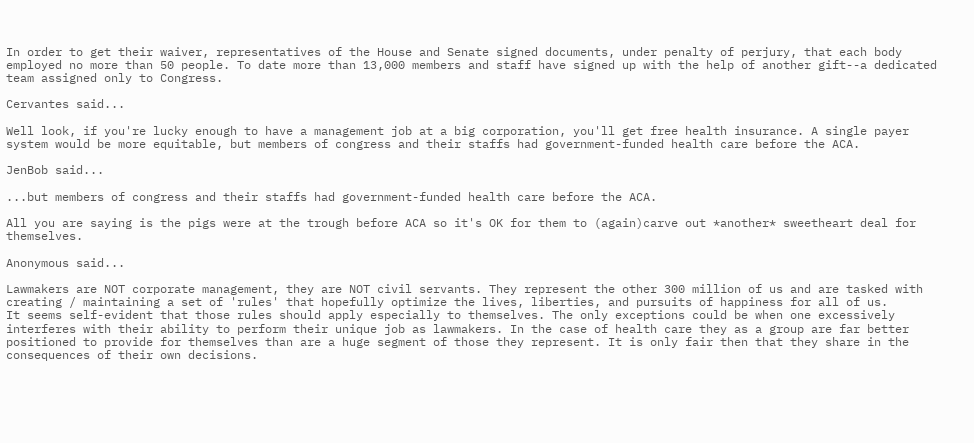In order to get their waiver, representatives of the House and Senate signed documents, under penalty of perjury, that each body employed no more than 50 people. To date more than 13,000 members and staff have signed up with the help of another gift--a dedicated team assigned only to Congress.

Cervantes said...

Well look, if you're lucky enough to have a management job at a big corporation, you'll get free health insurance. A single payer system would be more equitable, but members of congress and their staffs had government-funded health care before the ACA.

JenBob said...

...but members of congress and their staffs had government-funded health care before the ACA.

All you are saying is the pigs were at the trough before ACA so it's OK for them to (again)carve out *another* sweetheart deal for themselves.

Anonymous said...

Lawmakers are NOT corporate management, they are NOT civil servants. They represent the other 300 million of us and are tasked with creating / maintaining a set of 'rules' that hopefully optimize the lives, liberties, and pursuits of happiness for all of us.
It seems self-evident that those rules should apply especially to themselves. The only exceptions could be when one excessively interferes with their ability to perform their unique job as lawmakers. In the case of health care they as a group are far better positioned to provide for themselves than are a huge segment of those they represent. It is only fair then that they share in the consequences of their own decisions.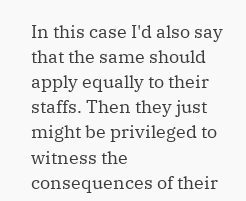In this case I'd also say that the same should apply equally to their staffs. Then they just might be privileged to witness the consequences of their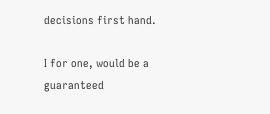decisions first hand.

I for one, would be a guaranteed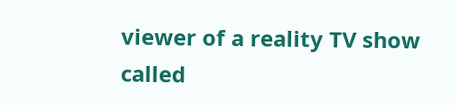viewer of a reality TV show called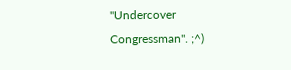"Undercover Congressman". ;^)